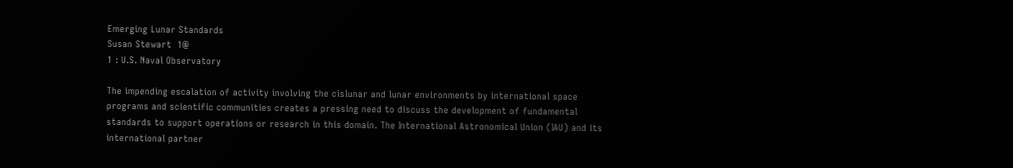Emerging Lunar Standards
Susan Stewart  1@
1 : U.S. Naval Observatory

The impending escalation of activity involving the cislunar and lunar environments by international space programs and scientific communities creates a pressing need to discuss the development of fundamental standards to support operations or research in this domain. The International Astronomical Union (IAU) and its international partner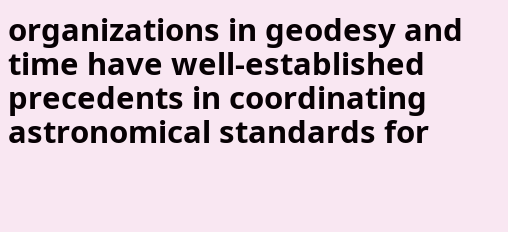organizations in geodesy and time have well-established precedents in coordinating astronomical standards for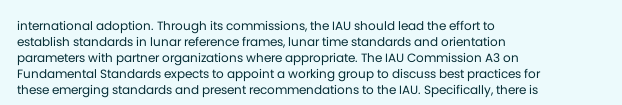international adoption. Through its commissions, the IAU should lead the effort to establish standards in lunar reference frames, lunar time standards and orientation parameters with partner organizations where appropriate. The IAU Commission A3 on Fundamental Standards expects to appoint a working group to discuss best practices for these emerging standards and present recommendations to the IAU. Specifically, there is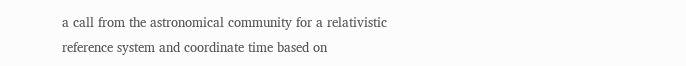a call from the astronomical community for a relativistic reference system and coordinate time based on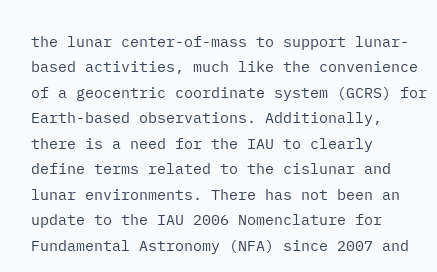the lunar center-of-mass to support lunar-based activities, much like the convenience of a geocentric coordinate system (GCRS) for Earth-based observations. Additionally, there is a need for the IAU to clearly define terms related to the cislunar and lunar environments. There has not been an update to the IAU 2006 Nomenclature for Fundamental Astronomy (NFA) since 2007 and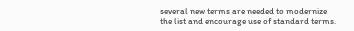several new terms are needed to modernize the list and encourage use of standard terms.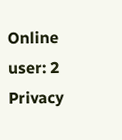Online user: 2 Privacy